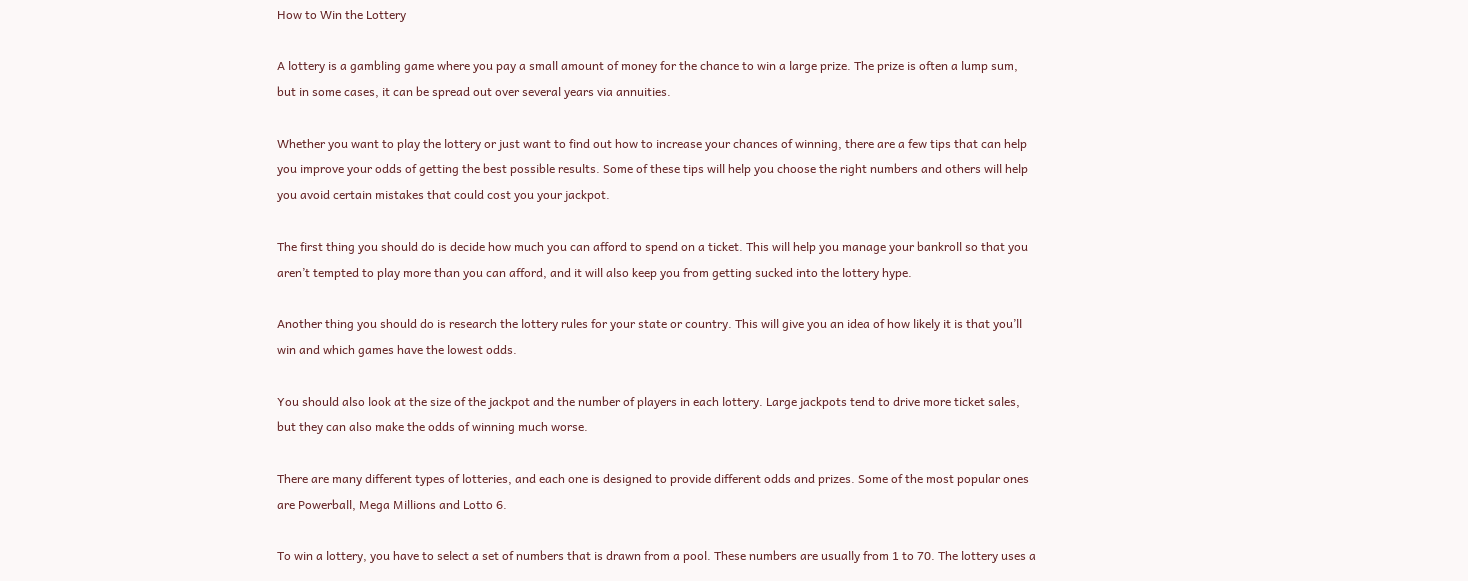How to Win the Lottery

A lottery is a gambling game where you pay a small amount of money for the chance to win a large prize. The prize is often a lump sum, but in some cases, it can be spread out over several years via annuities.

Whether you want to play the lottery or just want to find out how to increase your chances of winning, there are a few tips that can help you improve your odds of getting the best possible results. Some of these tips will help you choose the right numbers and others will help you avoid certain mistakes that could cost you your jackpot.

The first thing you should do is decide how much you can afford to spend on a ticket. This will help you manage your bankroll so that you aren’t tempted to play more than you can afford, and it will also keep you from getting sucked into the lottery hype.

Another thing you should do is research the lottery rules for your state or country. This will give you an idea of how likely it is that you’ll win and which games have the lowest odds.

You should also look at the size of the jackpot and the number of players in each lottery. Large jackpots tend to drive more ticket sales, but they can also make the odds of winning much worse.

There are many different types of lotteries, and each one is designed to provide different odds and prizes. Some of the most popular ones are Powerball, Mega Millions and Lotto 6.

To win a lottery, you have to select a set of numbers that is drawn from a pool. These numbers are usually from 1 to 70. The lottery uses a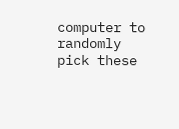computer to randomly pick these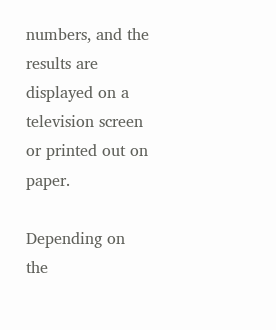numbers, and the results are displayed on a television screen or printed out on paper.

Depending on the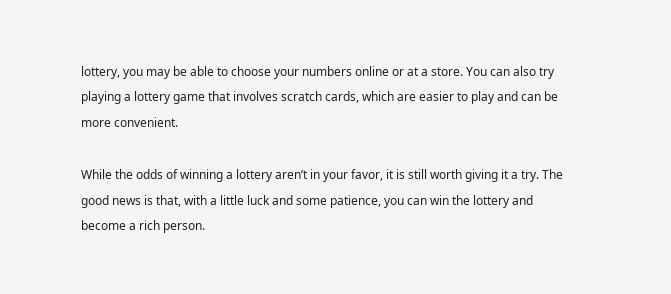lottery, you may be able to choose your numbers online or at a store. You can also try playing a lottery game that involves scratch cards, which are easier to play and can be more convenient.

While the odds of winning a lottery aren’t in your favor, it is still worth giving it a try. The good news is that, with a little luck and some patience, you can win the lottery and become a rich person.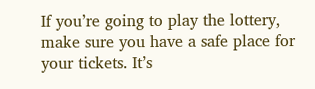If you’re going to play the lottery, make sure you have a safe place for your tickets. It’s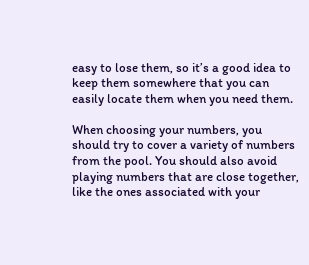easy to lose them, so it’s a good idea to keep them somewhere that you can easily locate them when you need them.

When choosing your numbers, you should try to cover a variety of numbers from the pool. You should also avoid playing numbers that are close together, like the ones associated with your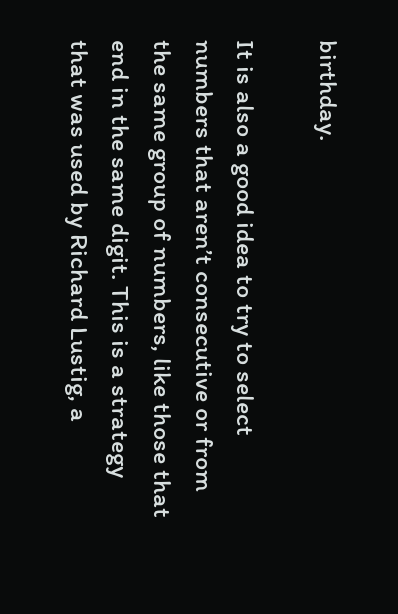birthday.

It is also a good idea to try to select numbers that aren’t consecutive or from the same group of numbers, like those that end in the same digit. This is a strategy that was used by Richard Lustig, a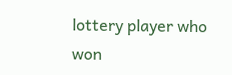lottery player who won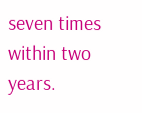seven times within two years.